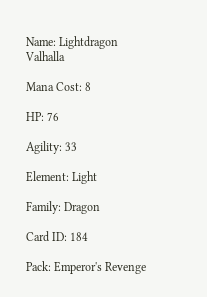Name: Lightdragon Valhalla

Mana Cost: 8

HP: 76

Agility: 33

Element: Light

Family: Dragon

Card ID: 184

Pack: Emperor's Revenge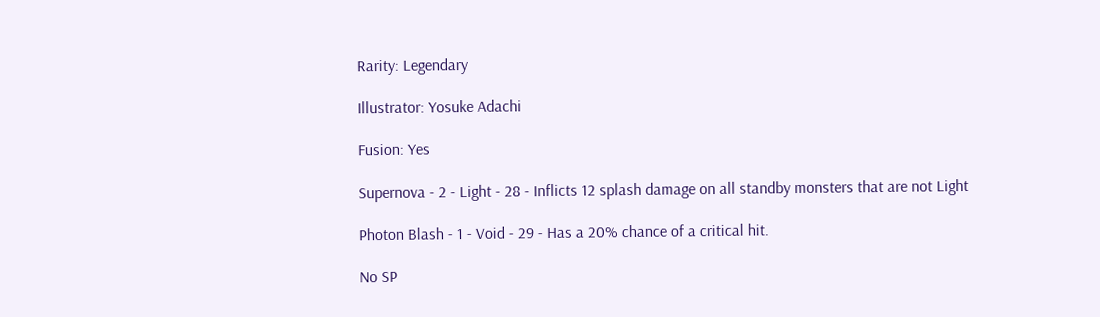Rarity: Legendary

Illustrator: Yosuke Adachi

Fusion: Yes

Supernova - 2 - Light - 28 - Inflicts 12 splash damage on all standby monsters that are not Light

Photon Blash - 1 - Void - 29 - Has a 20% chance of a critical hit.

No SP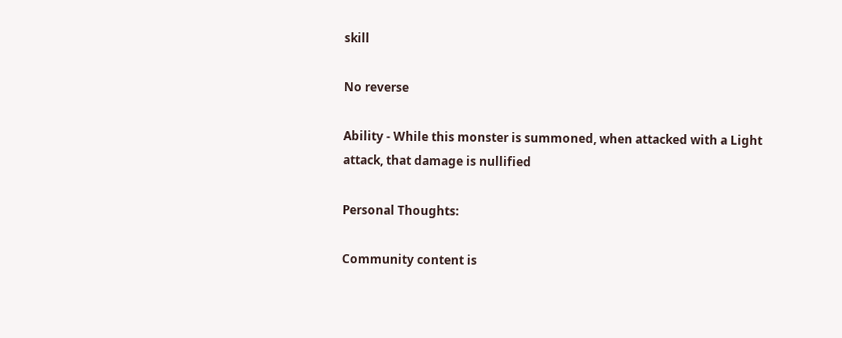skill

No reverse

Ability - While this monster is summoned, when attacked with a Light attack, that damage is nullified

Personal Thoughts:

Community content is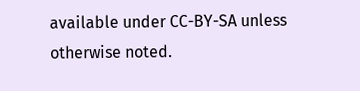available under CC-BY-SA unless otherwise noted.